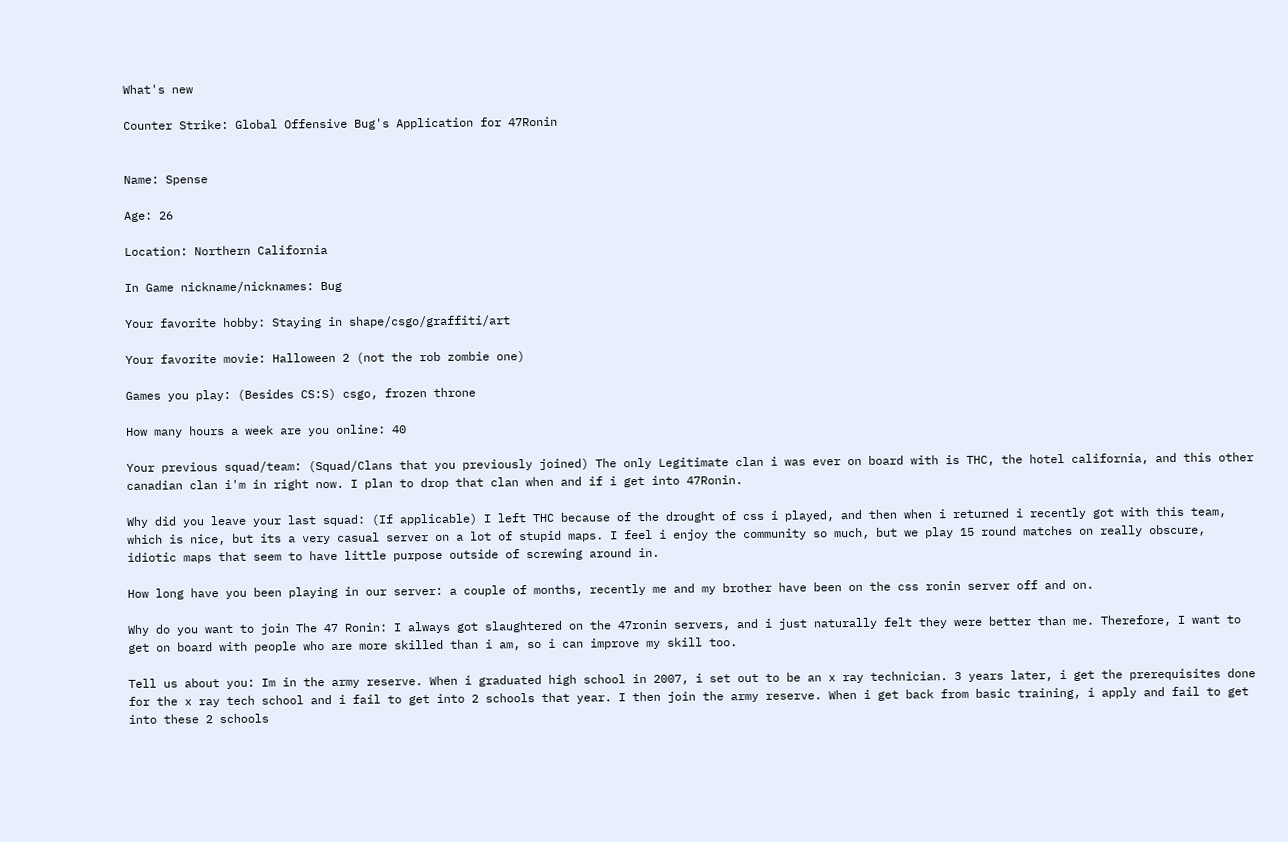What's new

Counter Strike: Global Offensive Bug's Application for 47Ronin


Name: Spense

Age: 26

Location: Northern California

In Game nickname/nicknames: Bug

Your favorite hobby: Staying in shape/csgo/graffiti/art

Your favorite movie: Halloween 2 (not the rob zombie one)

Games you play: (Besides CS:S) csgo, frozen throne

How many hours a week are you online: 40

Your previous squad/team: (Squad/Clans that you previously joined) The only Legitimate clan i was ever on board with is THC, the hotel california, and this other canadian clan i'm in right now. I plan to drop that clan when and if i get into 47Ronin.

Why did you leave your last squad: (If applicable) I left THC because of the drought of css i played, and then when i returned i recently got with this team, which is nice, but its a very casual server on a lot of stupid maps. I feel i enjoy the community so much, but we play 15 round matches on really obscure, idiotic maps that seem to have little purpose outside of screwing around in.

How long have you been playing in our server: a couple of months, recently me and my brother have been on the css ronin server off and on.

Why do you want to join The 47 Ronin: I always got slaughtered on the 47ronin servers, and i just naturally felt they were better than me. Therefore, I want to get on board with people who are more skilled than i am, so i can improve my skill too.

Tell us about you: Im in the army reserve. When i graduated high school in 2007, i set out to be an x ray technician. 3 years later, i get the prerequisites done for the x ray tech school and i fail to get into 2 schools that year. I then join the army reserve. When i get back from basic training, i apply and fail to get into these 2 schools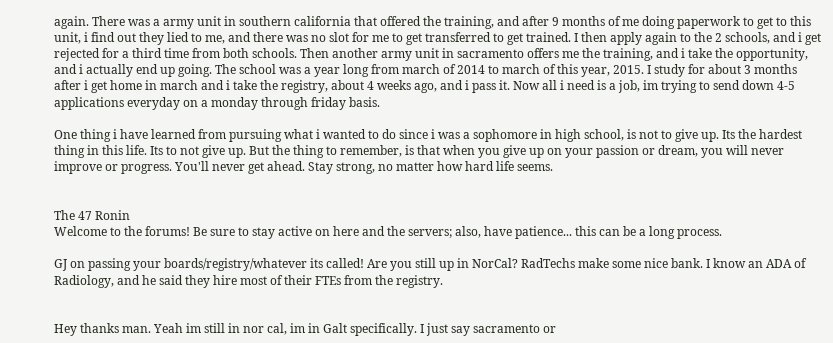again. There was a army unit in southern california that offered the training, and after 9 months of me doing paperwork to get to this unit, i find out they lied to me, and there was no slot for me to get transferred to get trained. I then apply again to the 2 schools, and i get rejected for a third time from both schools. Then another army unit in sacramento offers me the training, and i take the opportunity, and i actually end up going. The school was a year long from march of 2014 to march of this year, 2015. I study for about 3 months after i get home in march and i take the registry, about 4 weeks ago, and i pass it. Now all i need is a job, im trying to send down 4-5 applications everyday on a monday through friday basis.

One thing i have learned from pursuing what i wanted to do since i was a sophomore in high school, is not to give up. Its the hardest thing in this life. Its to not give up. But the thing to remember, is that when you give up on your passion or dream, you will never improve or progress. You'll never get ahead. Stay strong, no matter how hard life seems.


The 47 Ronin
Welcome to the forums! Be sure to stay active on here and the servers; also, have patience... this can be a long process.

GJ on passing your boards/registry/whatever its called! Are you still up in NorCal? RadTechs make some nice bank. I know an ADA of Radiology, and he said they hire most of their FTEs from the registry.


Hey thanks man. Yeah im still in nor cal, im in Galt specifically. I just say sacramento or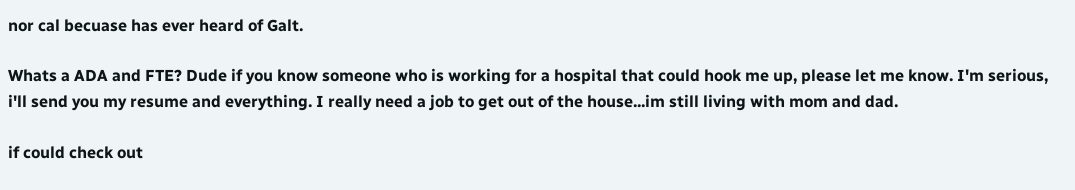nor cal becuase has ever heard of Galt.

Whats a ADA and FTE? Dude if you know someone who is working for a hospital that could hook me up, please let me know. I'm serious, i'll send you my resume and everything. I really need a job to get out of the house...im still living with mom and dad.

if could check out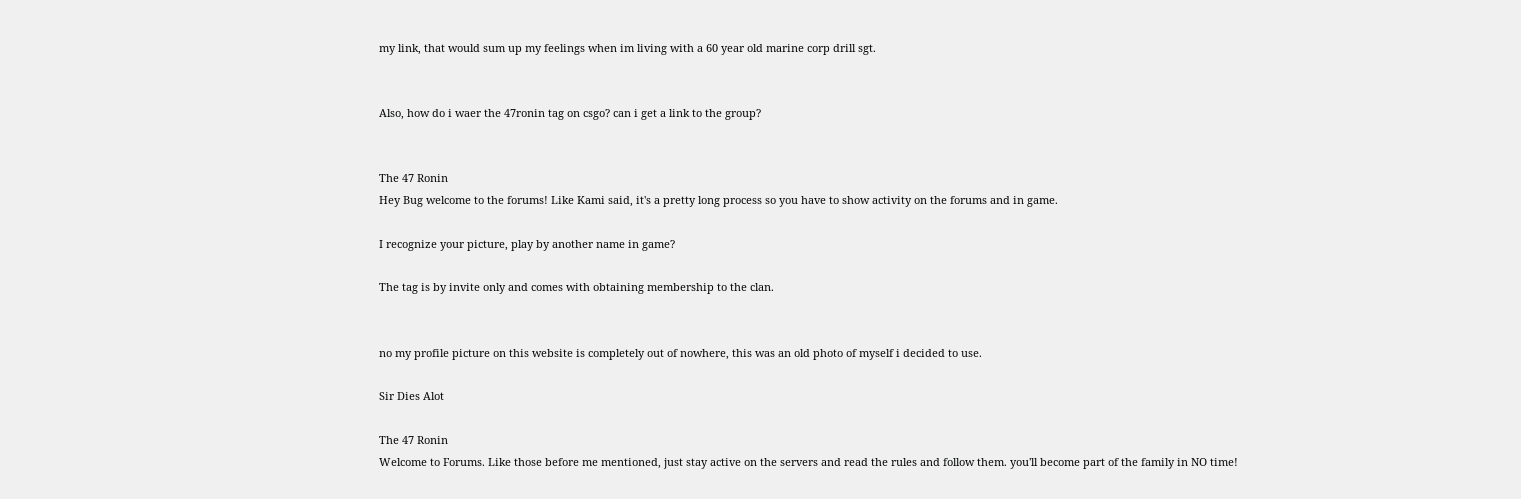my link, that would sum up my feelings when im living with a 60 year old marine corp drill sgt.


Also, how do i waer the 47ronin tag on csgo? can i get a link to the group?


The 47 Ronin
Hey Bug welcome to the forums! Like Kami said, it's a pretty long process so you have to show activity on the forums and in game.

I recognize your picture, play by another name in game?

The tag is by invite only and comes with obtaining membership to the clan.


no my profile picture on this website is completely out of nowhere, this was an old photo of myself i decided to use.

Sir Dies Alot

The 47 Ronin
Welcome to Forums. Like those before me mentioned, just stay active on the servers and read the rules and follow them. you'll become part of the family in NO time!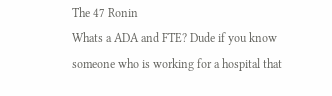The 47 Ronin
Whats a ADA and FTE? Dude if you know someone who is working for a hospital that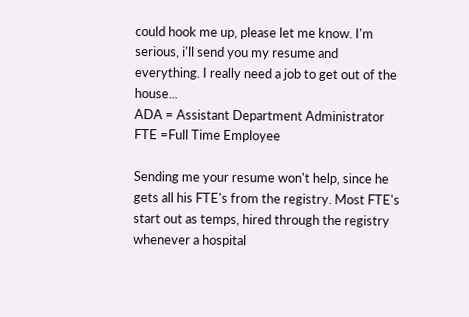could hook me up, please let me know. I'm serious, i'll send you my resume and everything. I really need a job to get out of the house...
ADA = Assistant Department Administrator
FTE =Full Time Employee

Sending me your resume won't help, since he gets all his FTE's from the registry. Most FTE's start out as temps, hired through the registry whenever a hospital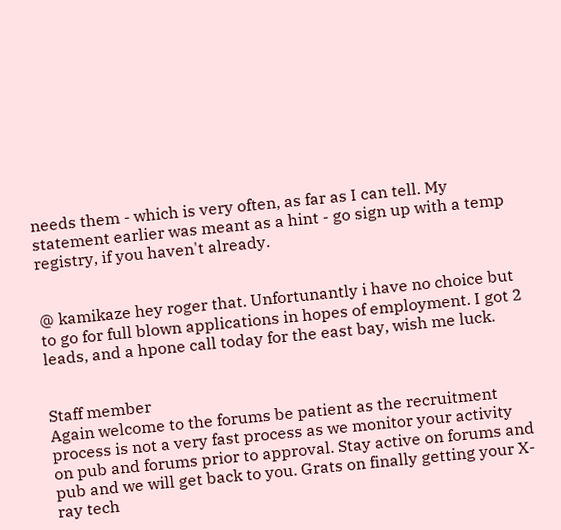needs them - which is very often, as far as I can tell. My statement earlier was meant as a hint - go sign up with a temp registry, if you haven't already.


@ kamikaze hey roger that. Unfortunantly i have no choice but to go for full blown applications in hopes of employment. I got 2 leads, and a hpone call today for the east bay, wish me luck.


Staff member
Again welcome to the forums be patient as the recruitment process is not a very fast process as we monitor your activity on pub and forums prior to approval. Stay active on forums and pub and we will get back to you. Grats on finally getting your X-ray tech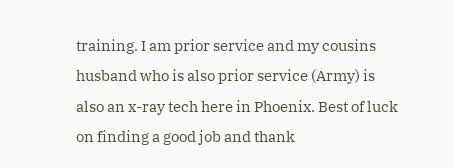training. I am prior service and my cousins husband who is also prior service (Army) is also an x-ray tech here in Phoenix. Best of luck on finding a good job and thank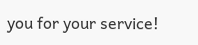you for your service!